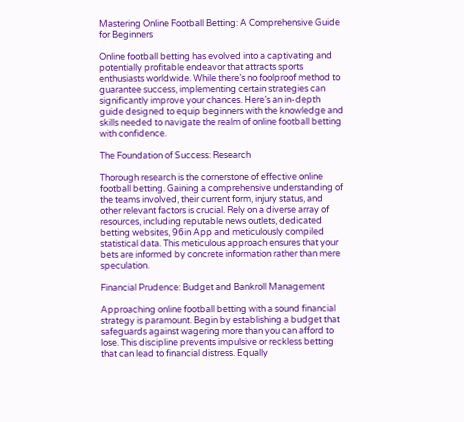Mastering Online Football Betting: A Comprehensive Guide for Beginners

Online football betting has evolved into a captivating and potentially profitable endeavor that attracts sports enthusiasts worldwide. While there’s no foolproof method to guarantee success, implementing certain strategies can significantly improve your chances. Here’s an in-depth guide designed to equip beginners with the knowledge and skills needed to navigate the realm of online football betting with confidence.

The Foundation of Success: Research

Thorough research is the cornerstone of effective online football betting. Gaining a comprehensive understanding of the teams involved, their current form, injury status, and other relevant factors is crucial. Rely on a diverse array of resources, including reputable news outlets, dedicated betting websites, 96in App and meticulously compiled statistical data. This meticulous approach ensures that your bets are informed by concrete information rather than mere speculation.

Financial Prudence: Budget and Bankroll Management

Approaching online football betting with a sound financial strategy is paramount. Begin by establishing a budget that safeguards against wagering more than you can afford to lose. This discipline prevents impulsive or reckless betting that can lead to financial distress. Equally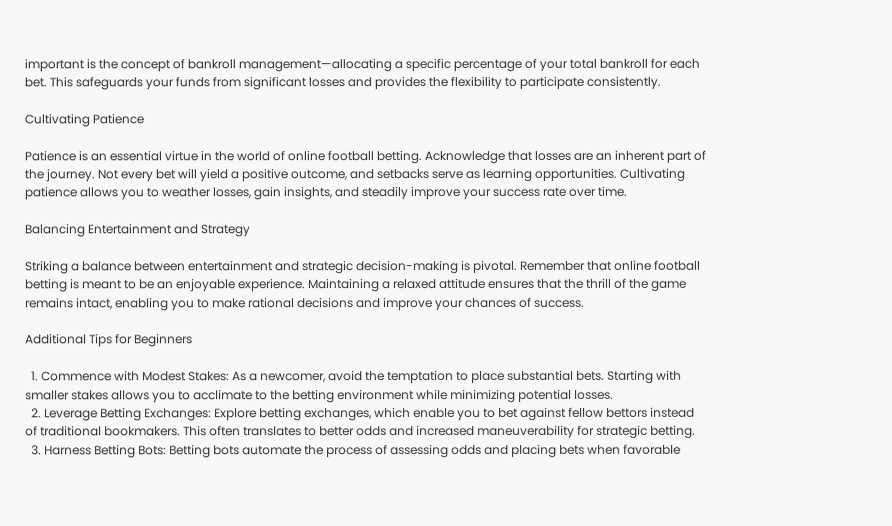important is the concept of bankroll management—allocating a specific percentage of your total bankroll for each bet. This safeguards your funds from significant losses and provides the flexibility to participate consistently.

Cultivating Patience

Patience is an essential virtue in the world of online football betting. Acknowledge that losses are an inherent part of the journey. Not every bet will yield a positive outcome, and setbacks serve as learning opportunities. Cultivating patience allows you to weather losses, gain insights, and steadily improve your success rate over time.

Balancing Entertainment and Strategy

Striking a balance between entertainment and strategic decision-making is pivotal. Remember that online football betting is meant to be an enjoyable experience. Maintaining a relaxed attitude ensures that the thrill of the game remains intact, enabling you to make rational decisions and improve your chances of success.

Additional Tips for Beginners

  1. Commence with Modest Stakes: As a newcomer, avoid the temptation to place substantial bets. Starting with smaller stakes allows you to acclimate to the betting environment while minimizing potential losses.
  2. Leverage Betting Exchanges: Explore betting exchanges, which enable you to bet against fellow bettors instead of traditional bookmakers. This often translates to better odds and increased maneuverability for strategic betting.
  3. Harness Betting Bots: Betting bots automate the process of assessing odds and placing bets when favorable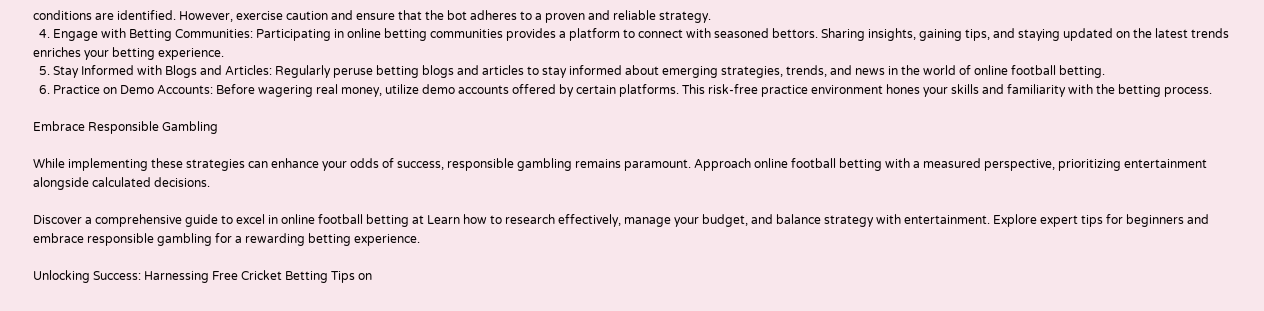conditions are identified. However, exercise caution and ensure that the bot adheres to a proven and reliable strategy.
  4. Engage with Betting Communities: Participating in online betting communities provides a platform to connect with seasoned bettors. Sharing insights, gaining tips, and staying updated on the latest trends enriches your betting experience.
  5. Stay Informed with Blogs and Articles: Regularly peruse betting blogs and articles to stay informed about emerging strategies, trends, and news in the world of online football betting.
  6. Practice on Demo Accounts: Before wagering real money, utilize demo accounts offered by certain platforms. This risk-free practice environment hones your skills and familiarity with the betting process.

Embrace Responsible Gambling

While implementing these strategies can enhance your odds of success, responsible gambling remains paramount. Approach online football betting with a measured perspective, prioritizing entertainment alongside calculated decisions.

Discover a comprehensive guide to excel in online football betting at Learn how to research effectively, manage your budget, and balance strategy with entertainment. Explore expert tips for beginners and embrace responsible gambling for a rewarding betting experience.

Unlocking Success: Harnessing Free Cricket Betting Tips on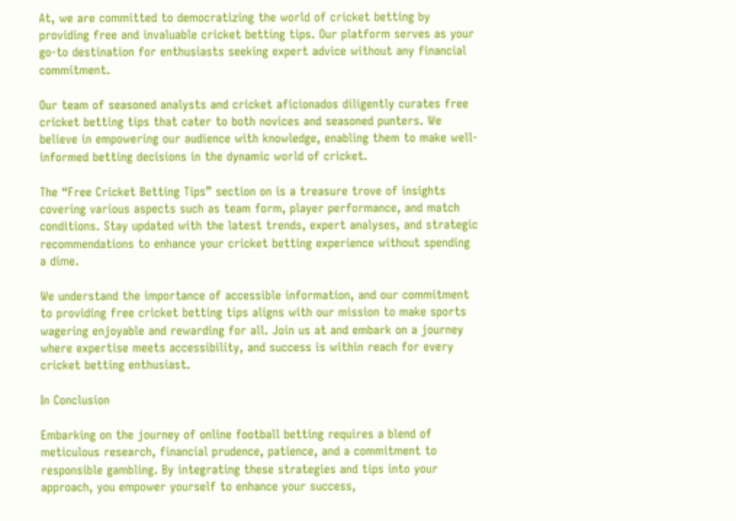At, we are committed to democratizing the world of cricket betting by providing free and invaluable cricket betting tips. Our platform serves as your go-to destination for enthusiasts seeking expert advice without any financial commitment.

Our team of seasoned analysts and cricket aficionados diligently curates free cricket betting tips that cater to both novices and seasoned punters. We believe in empowering our audience with knowledge, enabling them to make well-informed betting decisions in the dynamic world of cricket.

The “Free Cricket Betting Tips” section on is a treasure trove of insights covering various aspects such as team form, player performance, and match conditions. Stay updated with the latest trends, expert analyses, and strategic recommendations to enhance your cricket betting experience without spending a dime.

We understand the importance of accessible information, and our commitment to providing free cricket betting tips aligns with our mission to make sports wagering enjoyable and rewarding for all. Join us at and embark on a journey where expertise meets accessibility, and success is within reach for every cricket betting enthusiast.

In Conclusion

Embarking on the journey of online football betting requires a blend of meticulous research, financial prudence, patience, and a commitment to responsible gambling. By integrating these strategies and tips into your approach, you empower yourself to enhance your success,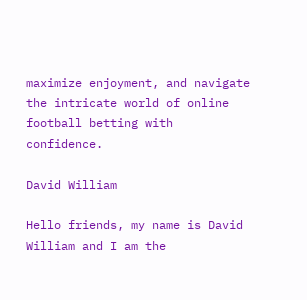maximize enjoyment, and navigate the intricate world of online football betting with confidence.

David William

Hello friends, my name is David William and I am the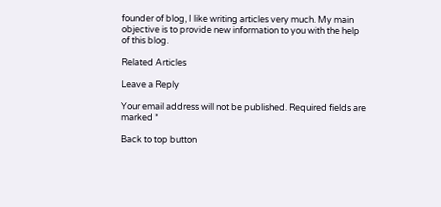founder of blog, I like writing articles very much. My main objective is to provide new information to you with the help of this blog.

Related Articles

Leave a Reply

Your email address will not be published. Required fields are marked *

Back to top button